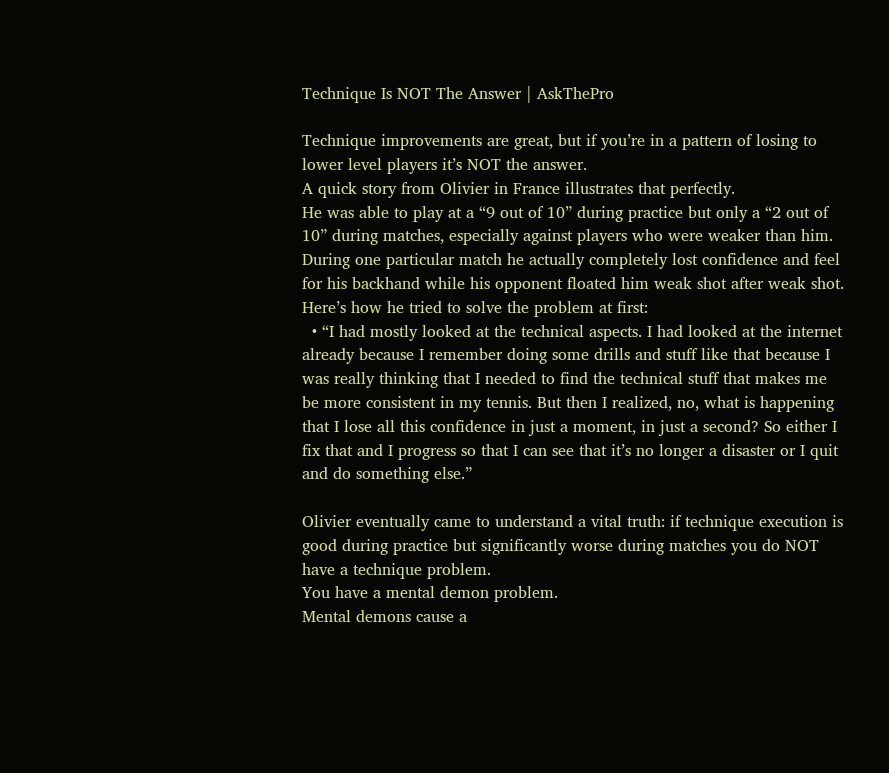Technique Is NOT The Answer | AskThePro

Technique improvements are great, but if you’re in a pattern of losing to lower level players it’s NOT the answer.
A quick story from Olivier in France illustrates that perfectly.
He was able to play at a “9 out of 10” during practice but only a “2 out of 10” during matches, especially against players who were weaker than him.
During one particular match he actually completely lost confidence and feel for his backhand while his opponent floated him weak shot after weak shot.
Here’s how he tried to solve the problem at first:
  • “I had mostly looked at the technical aspects. I had looked at the internet already because I remember doing some drills and stuff like that because I was really thinking that I needed to find the technical stuff that makes me be more consistent in my tennis. But then I realized, no, what is happening that I lose all this confidence in just a moment, in just a second? So either I fix that and I progress so that I can see that it’s no longer a disaster or I quit and do something else.”

Olivier eventually came to understand a vital truth: if technique execution is good during practice but significantly worse during matches you do NOT have a technique problem.
You have a mental demon problem.
Mental demons cause a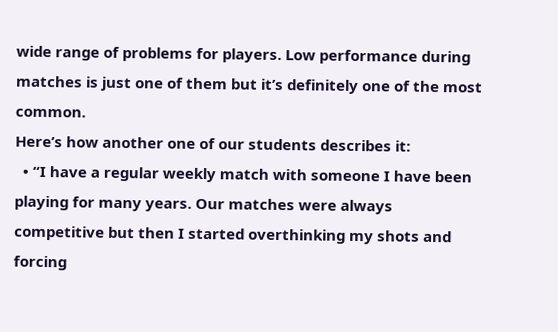wide range of problems for players. Low performance during matches is just one of them but it’s definitely one of the most common.
Here’s how another one of our students describes it:
  • “I have a regular weekly match with someone I have been playing for many years. Our matches were always competitive but then I started overthinking my shots and forcing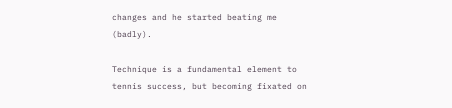changes and he started beating me (badly).

Technique is a fundamental element to tennis success, but becoming fixated on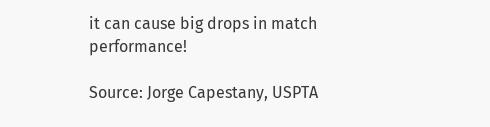it can cause big drops in match performance!

Source: Jorge Capestany, USPTA